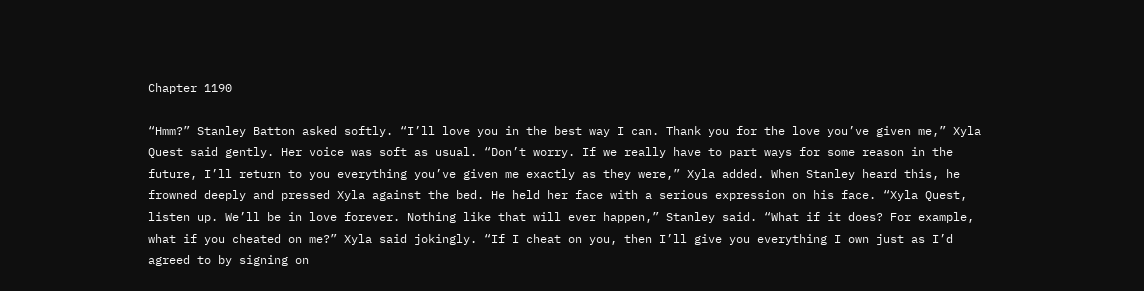Chapter 1190

“Hmm?” Stanley Batton asked softly. “I’ll love you in the best way I can. Thank you for the love you’ve given me,” Xyla Quest said gently. Her voice was soft as usual. “Don’t worry. If we really have to part ways for some reason in the future, I’ll return to you everything you’ve given me exactly as they were,” Xyla added. When Stanley heard this, he frowned deeply and pressed Xyla against the bed. He held her face with a serious expression on his face. “Xyla Quest, listen up. We’ll be in love forever. Nothing like that will ever happen,” Stanley said. “What if it does? For example, what if you cheated on me?” Xyla said jokingly. “If I cheat on you, then I’ll give you everything I own just as I’d agreed to by signing on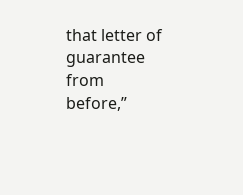that letter of guarantee from before,”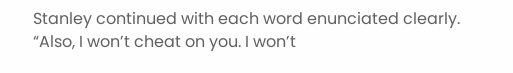Stanley continued with each word enunciated clearly. “Also, I won’t cheat on you. I won’t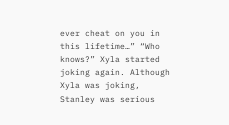ever cheat on you in this lifetime…” “Who knows?” Xyla started joking again. Although Xyla was joking, Stanley was serious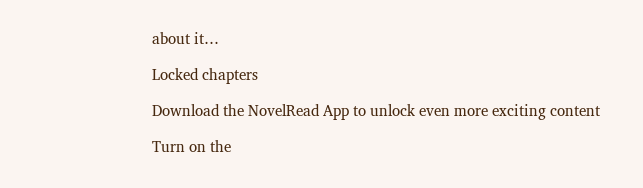about it…

Locked chapters

Download the NovelRead App to unlock even more exciting content

Turn on the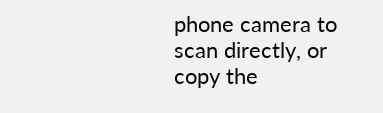phone camera to scan directly, or copy the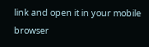link and open it in your mobile browser